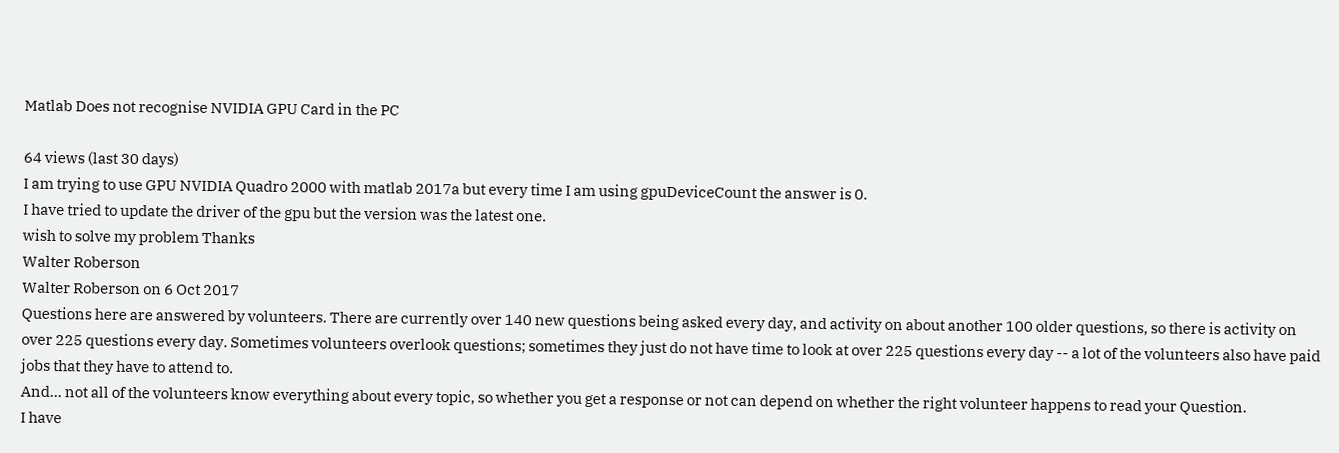Matlab Does not recognise NVIDIA GPU Card in the PC

64 views (last 30 days)
I am trying to use GPU NVIDIA Quadro 2000 with matlab 2017a but every time I am using gpuDeviceCount the answer is 0.
I have tried to update the driver of the gpu but the version was the latest one.
wish to solve my problem Thanks
Walter Roberson
Walter Roberson on 6 Oct 2017
Questions here are answered by volunteers. There are currently over 140 new questions being asked every day, and activity on about another 100 older questions, so there is activity on over 225 questions every day. Sometimes volunteers overlook questions; sometimes they just do not have time to look at over 225 questions every day -- a lot of the volunteers also have paid jobs that they have to attend to.
And... not all of the volunteers know everything about every topic, so whether you get a response or not can depend on whether the right volunteer happens to read your Question.
I have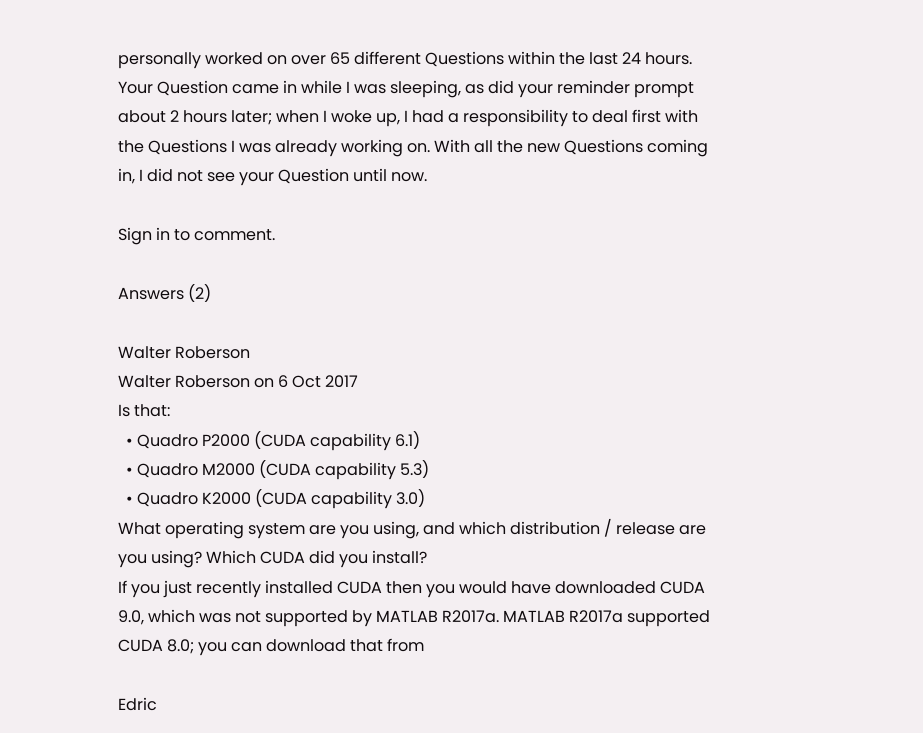personally worked on over 65 different Questions within the last 24 hours. Your Question came in while I was sleeping, as did your reminder prompt about 2 hours later; when I woke up, I had a responsibility to deal first with the Questions I was already working on. With all the new Questions coming in, I did not see your Question until now.

Sign in to comment.

Answers (2)

Walter Roberson
Walter Roberson on 6 Oct 2017
Is that:
  • Quadro P2000 (CUDA capability 6.1)
  • Quadro M2000 (CUDA capability 5.3)
  • Quadro K2000 (CUDA capability 3.0)
What operating system are you using, and which distribution / release are you using? Which CUDA did you install?
If you just recently installed CUDA then you would have downloaded CUDA 9.0, which was not supported by MATLAB R2017a. MATLAB R2017a supported CUDA 8.0; you can download that from

Edric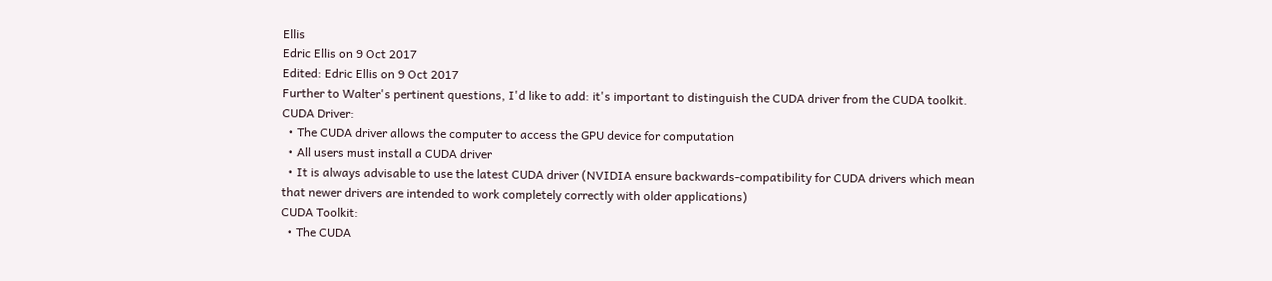Ellis
Edric Ellis on 9 Oct 2017
Edited: Edric Ellis on 9 Oct 2017
Further to Walter's pertinent questions, I'd like to add: it's important to distinguish the CUDA driver from the CUDA toolkit.
CUDA Driver:
  • The CUDA driver allows the computer to access the GPU device for computation
  • All users must install a CUDA driver
  • It is always advisable to use the latest CUDA driver (NVIDIA ensure backwards-compatibility for CUDA drivers which mean that newer drivers are intended to work completely correctly with older applications)
CUDA Toolkit:
  • The CUDA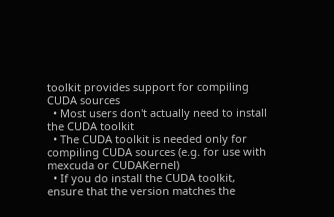toolkit provides support for compiling CUDA sources
  • Most users don't actually need to install the CUDA toolkit
  • The CUDA toolkit is needed only for compiling CUDA sources (e.g. for use with mexcuda or CUDAKernel)
  • If you do install the CUDA toolkit, ensure that the version matches the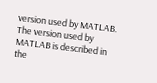version used by MATLAB. The version used by MATLAB is described in the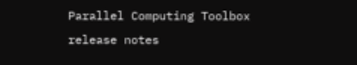Parallel Computing Toolbox release notes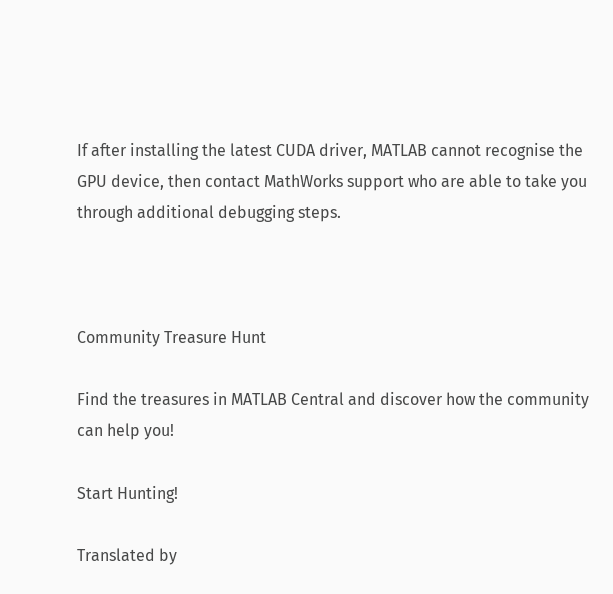If after installing the latest CUDA driver, MATLAB cannot recognise the GPU device, then contact MathWorks support who are able to take you through additional debugging steps.



Community Treasure Hunt

Find the treasures in MATLAB Central and discover how the community can help you!

Start Hunting!

Translated by